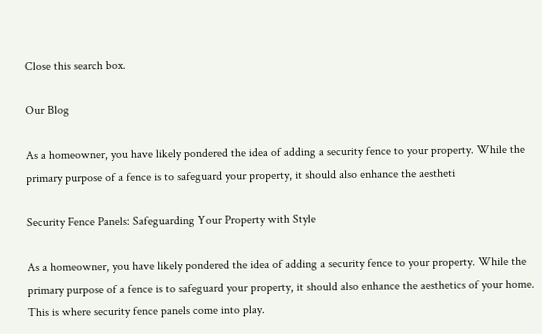Close this search box.

Our Blog

As a homeowner, you have likely pondered the idea of adding a security fence to your property. While the primary purpose of a fence is to safeguard your property, it should also enhance the aestheti

Security Fence Panels: Safeguarding Your Property with Style

As a homeowner, you have likely pondered the idea of adding a security fence to your property. While the primary purpose of a fence is to safeguard your property, it should also enhance the aesthetics of your home. This is where security fence panels come into play.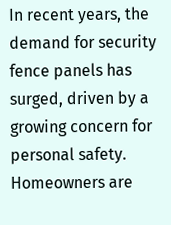In recent years, the demand for security fence panels has surged, driven by a growing concern for personal safety. Homeowners are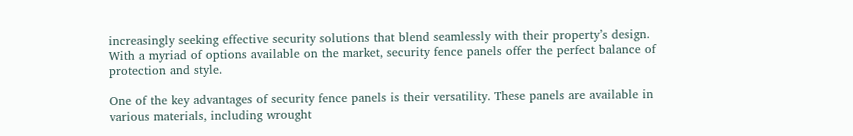increasingly seeking effective security solutions that blend seamlessly with their property’s design. With a myriad of options available on the market, security fence panels offer the perfect balance of protection and style.

One of the key advantages of security fence panels is their versatility. These panels are available in various materials, including wrought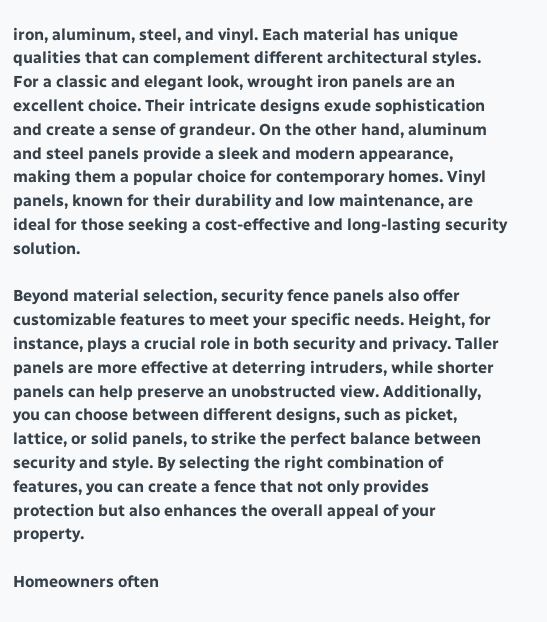iron, aluminum, steel, and vinyl. Each material has unique qualities that can complement different architectural styles. For a classic and elegant look, wrought iron panels are an excellent choice. Their intricate designs exude sophistication and create a sense of grandeur. On the other hand, aluminum and steel panels provide a sleek and modern appearance, making them a popular choice for contemporary homes. Vinyl panels, known for their durability and low maintenance, are ideal for those seeking a cost-effective and long-lasting security solution.

Beyond material selection, security fence panels also offer customizable features to meet your specific needs. Height, for instance, plays a crucial role in both security and privacy. Taller panels are more effective at deterring intruders, while shorter panels can help preserve an unobstructed view. Additionally, you can choose between different designs, such as picket, lattice, or solid panels, to strike the perfect balance between security and style. By selecting the right combination of features, you can create a fence that not only provides protection but also enhances the overall appeal of your property.

Homeowners often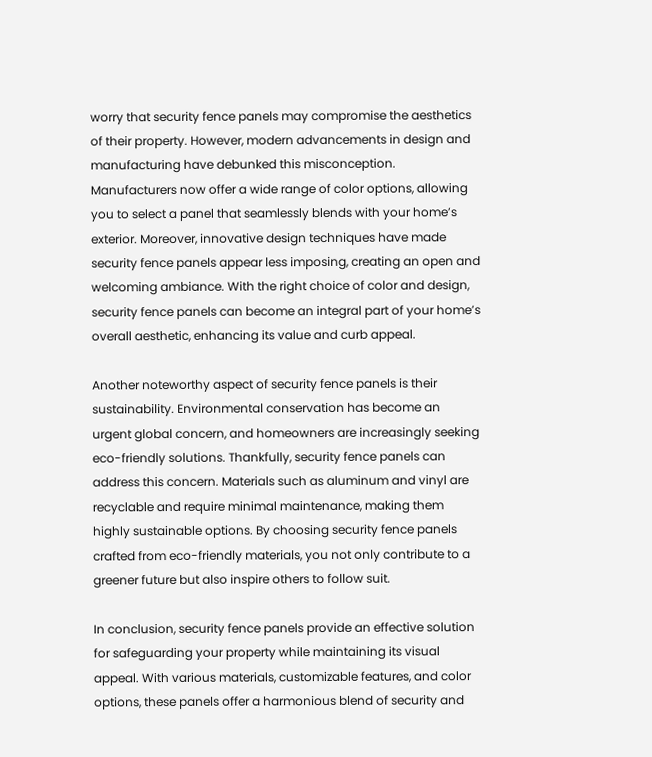worry that security fence panels may compromise the aesthetics of their property. However, modern advancements in design and manufacturing have debunked this misconception. Manufacturers now offer a wide range of color options, allowing you to select a panel that seamlessly blends with your home’s exterior. Moreover, innovative design techniques have made security fence panels appear less imposing, creating an open and welcoming ambiance. With the right choice of color and design, security fence panels can become an integral part of your home’s overall aesthetic, enhancing its value and curb appeal.

Another noteworthy aspect of security fence panels is their sustainability. Environmental conservation has become an urgent global concern, and homeowners are increasingly seeking eco-friendly solutions. Thankfully, security fence panels can address this concern. Materials such as aluminum and vinyl are recyclable and require minimal maintenance, making them highly sustainable options. By choosing security fence panels crafted from eco-friendly materials, you not only contribute to a greener future but also inspire others to follow suit.

In conclusion, security fence panels provide an effective solution for safeguarding your property while maintaining its visual appeal. With various materials, customizable features, and color options, these panels offer a harmonious blend of security and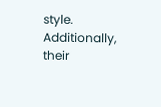style. Additionally, their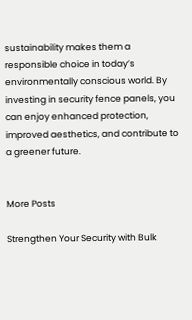sustainability makes them a responsible choice in today’s environmentally conscious world. By investing in security fence panels, you can enjoy enhanced protection, improved aesthetics, and contribute to a greener future.


More Posts

Strengthen Your Security with Bulk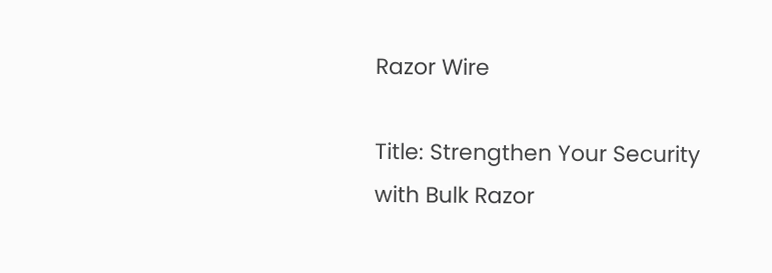Razor Wire

Title: Strengthen Your Security with Bulk Razor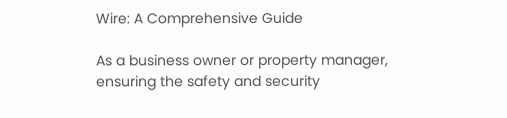Wire: A Comprehensive Guide

As a business owner or property manager, ensuring the safety and security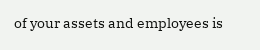of your assets and employees is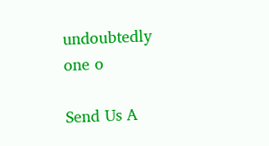undoubtedly one o

Send Us A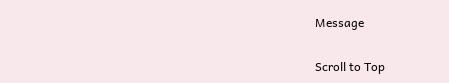Message

Scroll to Top